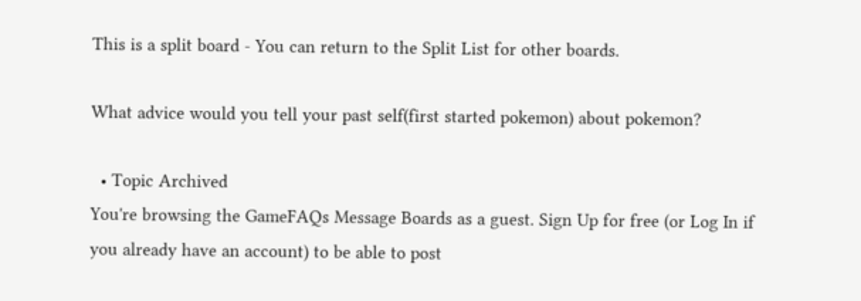This is a split board - You can return to the Split List for other boards.

What advice would you tell your past self(first started pokemon) about pokemon?

  • Topic Archived
You're browsing the GameFAQs Message Boards as a guest. Sign Up for free (or Log In if you already have an account) to be able to post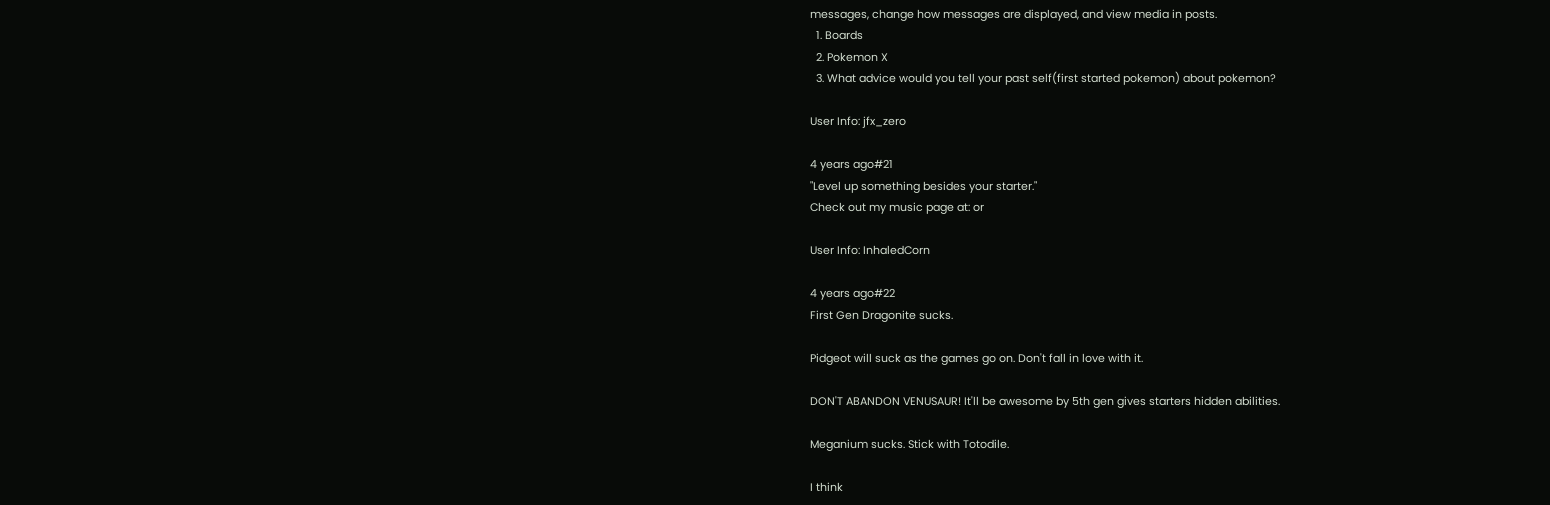messages, change how messages are displayed, and view media in posts.
  1. Boards
  2. Pokemon X
  3. What advice would you tell your past self(first started pokemon) about pokemon?

User Info: jfx_zero

4 years ago#21
"Level up something besides your starter."
Check out my music page at: or

User Info: InhaledCorn

4 years ago#22
First Gen Dragonite sucks.

Pidgeot will suck as the games go on. Don't fall in love with it.

DON'T ABANDON VENUSAUR! It'll be awesome by 5th gen gives starters hidden abilities.

Meganium sucks. Stick with Totodile.

I think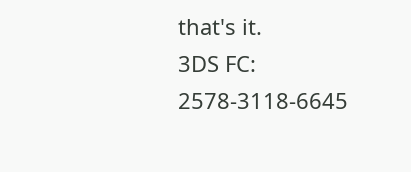that's it.
3DS FC: 2578-3118-6645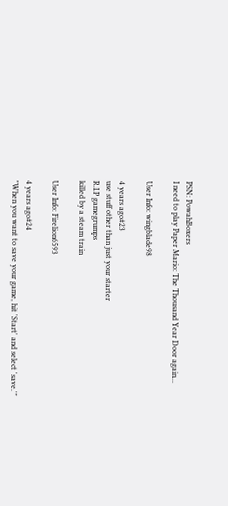PSN: PowahBoxers
I need to play Paper Mario: The Thousand Year Door again...

User Info: wingblade98

4 years ago#23
use stuff other than just your starter
R.I.P gamegrumps
killed by a steam train

User Info: Firelion6593

4 years ago#24
"When you want to save your game, hit 'Start' and select 'save.'"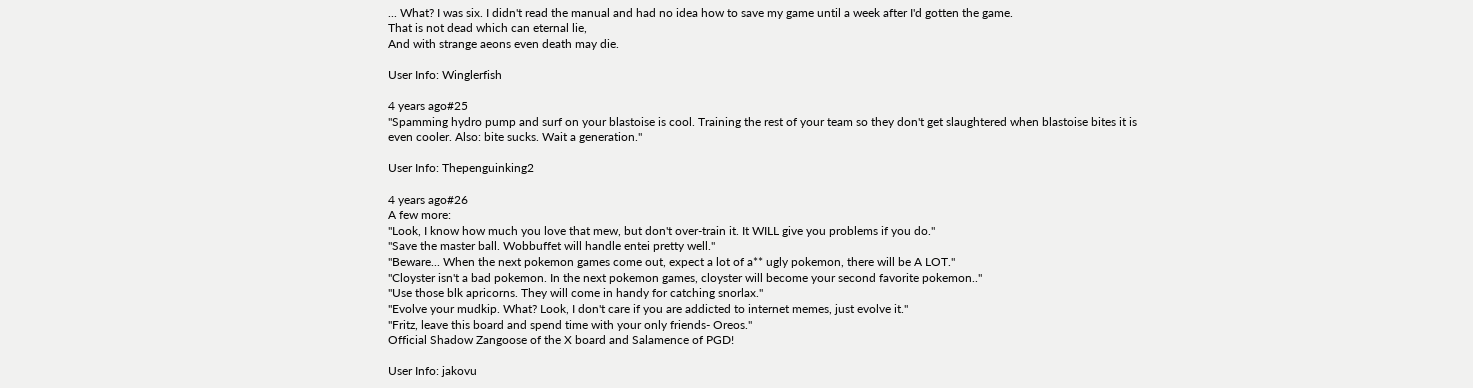... What? I was six. I didn't read the manual and had no idea how to save my game until a week after I'd gotten the game.
That is not dead which can eternal lie,
And with strange aeons even death may die.

User Info: Winglerfish

4 years ago#25
"Spamming hydro pump and surf on your blastoise is cool. Training the rest of your team so they don't get slaughtered when blastoise bites it is even cooler. Also: bite sucks. Wait a generation."

User Info: Thepenguinking2

4 years ago#26
A few more:
"Look, I know how much you love that mew, but don't over-train it. It WILL give you problems if you do."
"Save the master ball. Wobbuffet will handle entei pretty well."
"Beware... When the next pokemon games come out, expect a lot of a** ugly pokemon, there will be A LOT."
"Cloyster isn't a bad pokemon. In the next pokemon games, cloyster will become your second favorite pokemon.."
"Use those blk apricorns. They will come in handy for catching snorlax."
"Evolve your mudkip. What? Look, I don't care if you are addicted to internet memes, just evolve it."
"Fritz, leave this board and spend time with your only friends- Oreos."
Official Shadow Zangoose of the X board and Salamence of PGD!

User Info: jakovu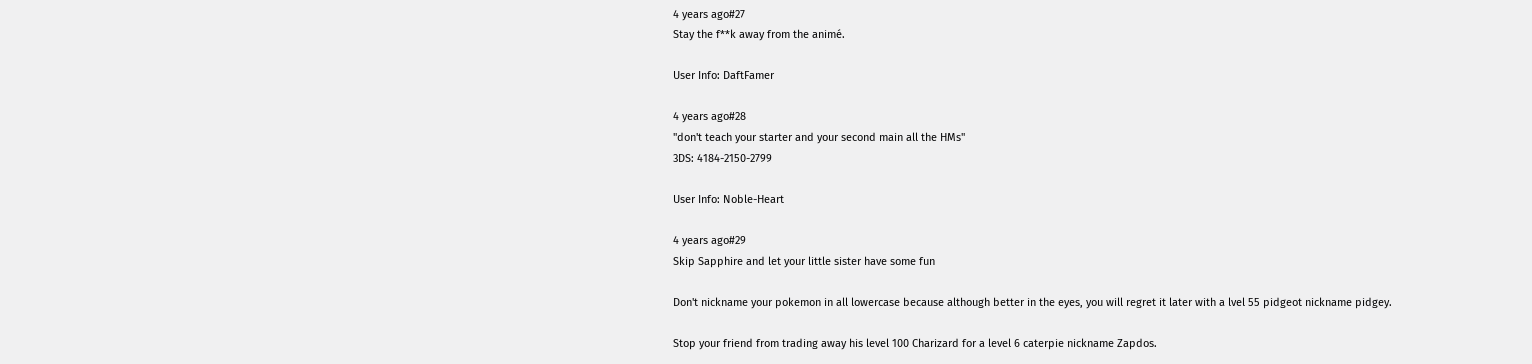4 years ago#27
Stay the f**k away from the animé.

User Info: DaftFamer

4 years ago#28
"don't teach your starter and your second main all the HMs"
3DS: 4184-2150-2799

User Info: Noble-Heart

4 years ago#29
Skip Sapphire and let your little sister have some fun

Don't nickname your pokemon in all lowercase because although better in the eyes, you will regret it later with a lvel 55 pidgeot nickname pidgey.

Stop your friend from trading away his level 100 Charizard for a level 6 caterpie nickname Zapdos.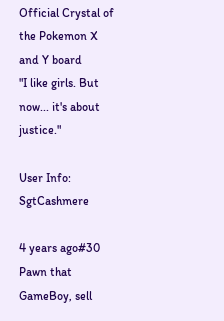Official Crystal of the Pokemon X and Y board
"I like girls. But now... it's about justice."

User Info: SgtCashmere

4 years ago#30
Pawn that GameBoy, sell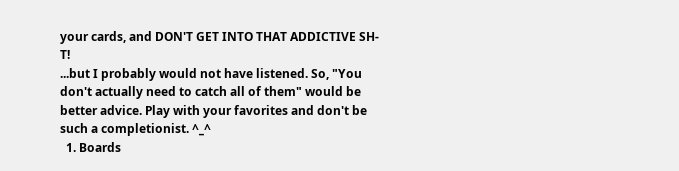your cards, and DON'T GET INTO THAT ADDICTIVE SH-T!
...but I probably would not have listened. So, "You don't actually need to catch all of them" would be better advice. Play with your favorites and don't be such a completionist. ^_^
  1. Boards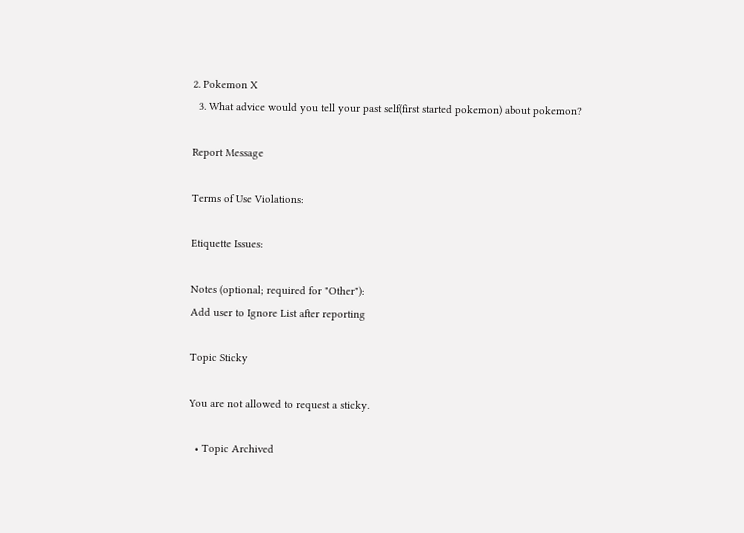2. Pokemon X
  3. What advice would you tell your past self(first started pokemon) about pokemon?

Report Message

Terms of Use Violations:

Etiquette Issues:

Notes (optional; required for "Other"):
Add user to Ignore List after reporting

Topic Sticky

You are not allowed to request a sticky.

  • Topic Archived